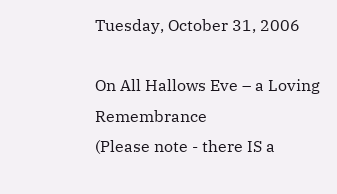Tuesday, October 31, 2006

On All Hallows Eve – a Loving Remembrance
(Please note - there IS a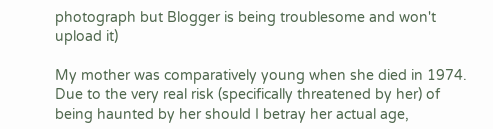photograph but Blogger is being troublesome and won't upload it)

My mother was comparatively young when she died in 1974. Due to the very real risk (specifically threatened by her) of being haunted by her should I betray her actual age,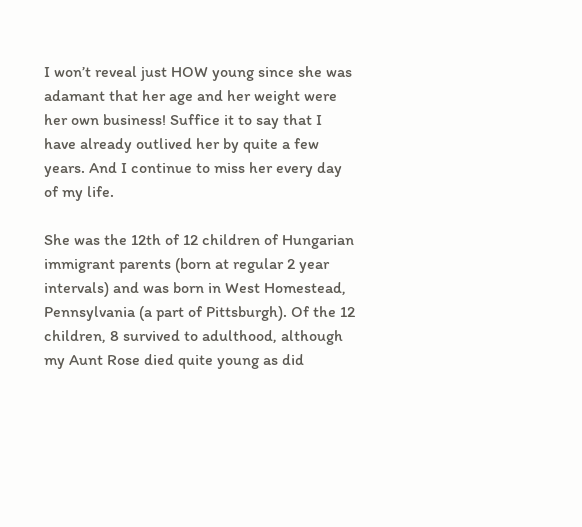I won’t reveal just HOW young since she was adamant that her age and her weight were her own business! Suffice it to say that I have already outlived her by quite a few years. And I continue to miss her every day of my life.

She was the 12th of 12 children of Hungarian immigrant parents (born at regular 2 year intervals) and was born in West Homestead, Pennsylvania (a part of Pittsburgh). Of the 12 children, 8 survived to adulthood, although my Aunt Rose died quite young as did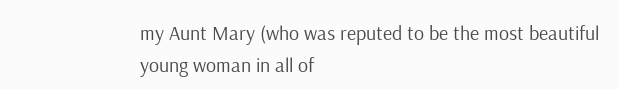my Aunt Mary (who was reputed to be the most beautiful young woman in all of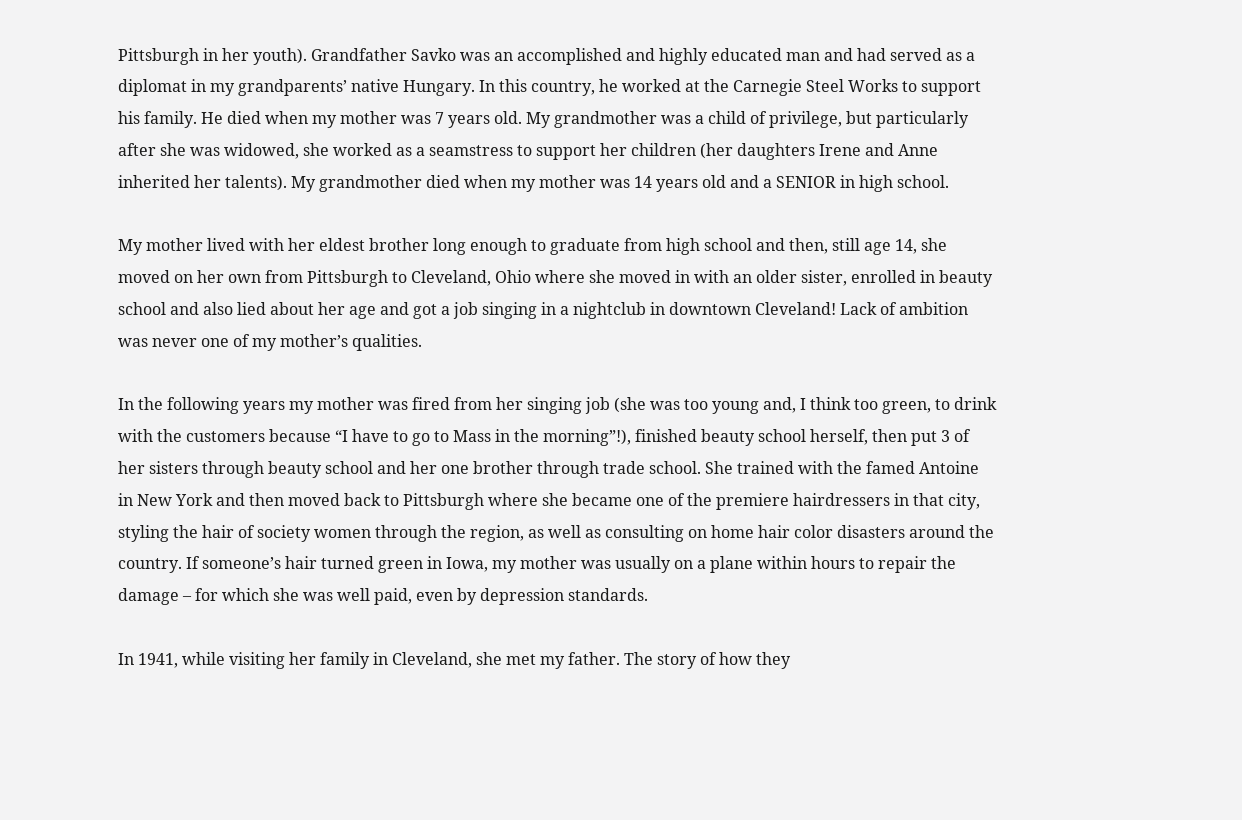Pittsburgh in her youth). Grandfather Savko was an accomplished and highly educated man and had served as a diplomat in my grandparents’ native Hungary. In this country, he worked at the Carnegie Steel Works to support his family. He died when my mother was 7 years old. My grandmother was a child of privilege, but particularly after she was widowed, she worked as a seamstress to support her children (her daughters Irene and Anne inherited her talents). My grandmother died when my mother was 14 years old and a SENIOR in high school.

My mother lived with her eldest brother long enough to graduate from high school and then, still age 14, she moved on her own from Pittsburgh to Cleveland, Ohio where she moved in with an older sister, enrolled in beauty school and also lied about her age and got a job singing in a nightclub in downtown Cleveland! Lack of ambition was never one of my mother’s qualities.

In the following years my mother was fired from her singing job (she was too young and, I think too green, to drink with the customers because “I have to go to Mass in the morning”!), finished beauty school herself, then put 3 of her sisters through beauty school and her one brother through trade school. She trained with the famed Antoine in New York and then moved back to Pittsburgh where she became one of the premiere hairdressers in that city, styling the hair of society women through the region, as well as consulting on home hair color disasters around the country. If someone’s hair turned green in Iowa, my mother was usually on a plane within hours to repair the damage – for which she was well paid, even by depression standards.

In 1941, while visiting her family in Cleveland, she met my father. The story of how they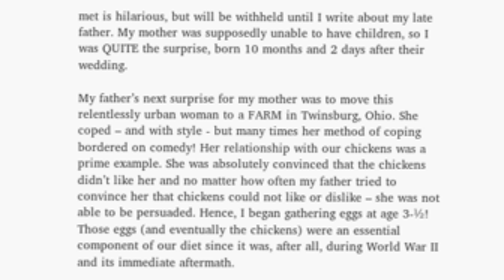met is hilarious, but will be withheld until I write about my late father. My mother was supposedly unable to have children, so I was QUITE the surprise, born 10 months and 2 days after their wedding.

My father’s next surprise for my mother was to move this relentlessly urban woman to a FARM in Twinsburg, Ohio. She coped – and with style - but many times her method of coping bordered on comedy! Her relationship with our chickens was a prime example. She was absolutely convinced that the chickens didn’t like her and no matter how often my father tried to convince her that chickens could not like or dislike – she was not able to be persuaded. Hence, I began gathering eggs at age 3-½! Those eggs (and eventually the chickens) were an essential component of our diet since it was, after all, during World War II and its immediate aftermath.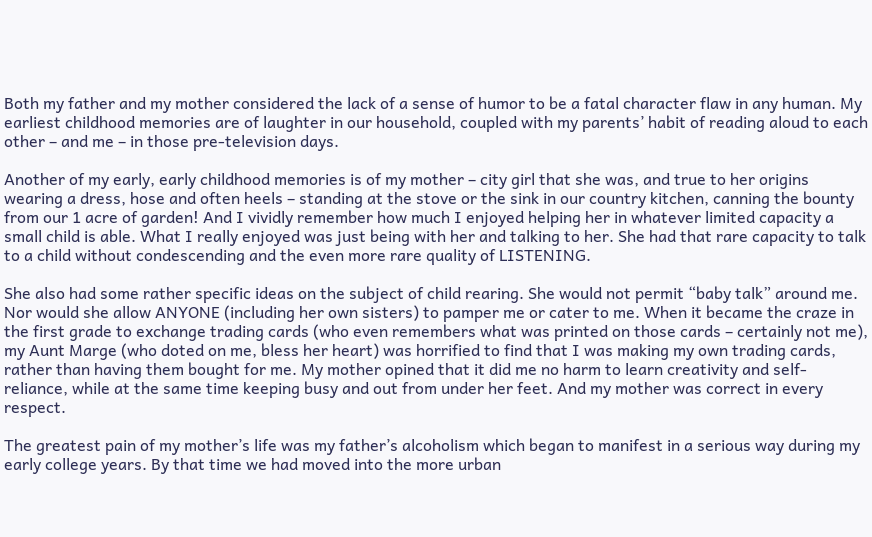Both my father and my mother considered the lack of a sense of humor to be a fatal character flaw in any human. My earliest childhood memories are of laughter in our household, coupled with my parents’ habit of reading aloud to each other – and me – in those pre-television days.

Another of my early, early childhood memories is of my mother – city girl that she was, and true to her origins wearing a dress, hose and often heels – standing at the stove or the sink in our country kitchen, canning the bounty from our 1 acre of garden! And I vividly remember how much I enjoyed helping her in whatever limited capacity a small child is able. What I really enjoyed was just being with her and talking to her. She had that rare capacity to talk to a child without condescending and the even more rare quality of LISTENING.

She also had some rather specific ideas on the subject of child rearing. She would not permit “baby talk” around me. Nor would she allow ANYONE (including her own sisters) to pamper me or cater to me. When it became the craze in the first grade to exchange trading cards (who even remembers what was printed on those cards – certainly not me), my Aunt Marge (who doted on me, bless her heart) was horrified to find that I was making my own trading cards, rather than having them bought for me. My mother opined that it did me no harm to learn creativity and self-reliance, while at the same time keeping busy and out from under her feet. And my mother was correct in every respect.

The greatest pain of my mother’s life was my father’s alcoholism which began to manifest in a serious way during my early college years. By that time we had moved into the more urban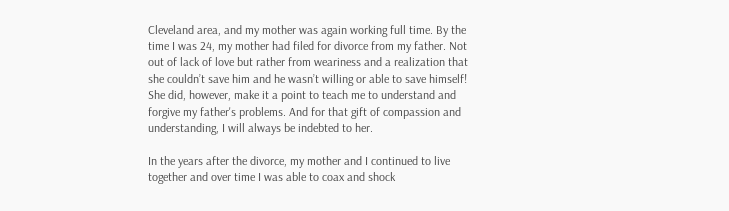Cleveland area, and my mother was again working full time. By the time I was 24, my mother had filed for divorce from my father. Not out of lack of love but rather from weariness and a realization that she couldn’t save him and he wasn’t willing or able to save himself! She did, however, make it a point to teach me to understand and forgive my father's problems. And for that gift of compassion and understanding, I will always be indebted to her.

In the years after the divorce, my mother and I continued to live together and over time I was able to coax and shock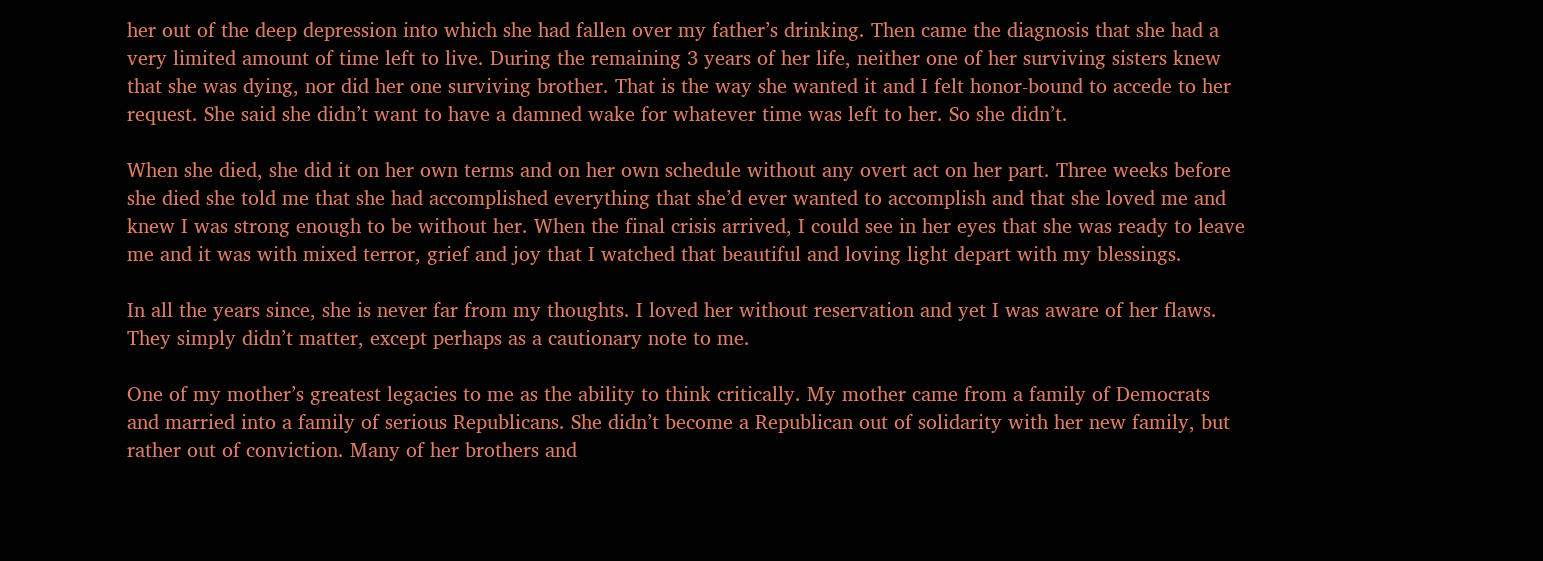her out of the deep depression into which she had fallen over my father’s drinking. Then came the diagnosis that she had a very limited amount of time left to live. During the remaining 3 years of her life, neither one of her surviving sisters knew that she was dying, nor did her one surviving brother. That is the way she wanted it and I felt honor-bound to accede to her request. She said she didn’t want to have a damned wake for whatever time was left to her. So she didn’t.

When she died, she did it on her own terms and on her own schedule without any overt act on her part. Three weeks before she died she told me that she had accomplished everything that she’d ever wanted to accomplish and that she loved me and knew I was strong enough to be without her. When the final crisis arrived, I could see in her eyes that she was ready to leave me and it was with mixed terror, grief and joy that I watched that beautiful and loving light depart with my blessings.

In all the years since, she is never far from my thoughts. I loved her without reservation and yet I was aware of her flaws. They simply didn’t matter, except perhaps as a cautionary note to me.

One of my mother’s greatest legacies to me as the ability to think critically. My mother came from a family of Democrats and married into a family of serious Republicans. She didn’t become a Republican out of solidarity with her new family, but rather out of conviction. Many of her brothers and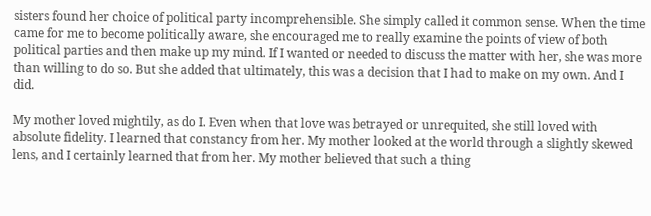sisters found her choice of political party incomprehensible. She simply called it common sense. When the time came for me to become politically aware, she encouraged me to really examine the points of view of both political parties and then make up my mind. If I wanted or needed to discuss the matter with her, she was more than willing to do so. But she added that ultimately, this was a decision that I had to make on my own. And I did.

My mother loved mightily, as do I. Even when that love was betrayed or unrequited, she still loved with absolute fidelity. I learned that constancy from her. My mother looked at the world through a slightly skewed lens, and I certainly learned that from her. My mother believed that such a thing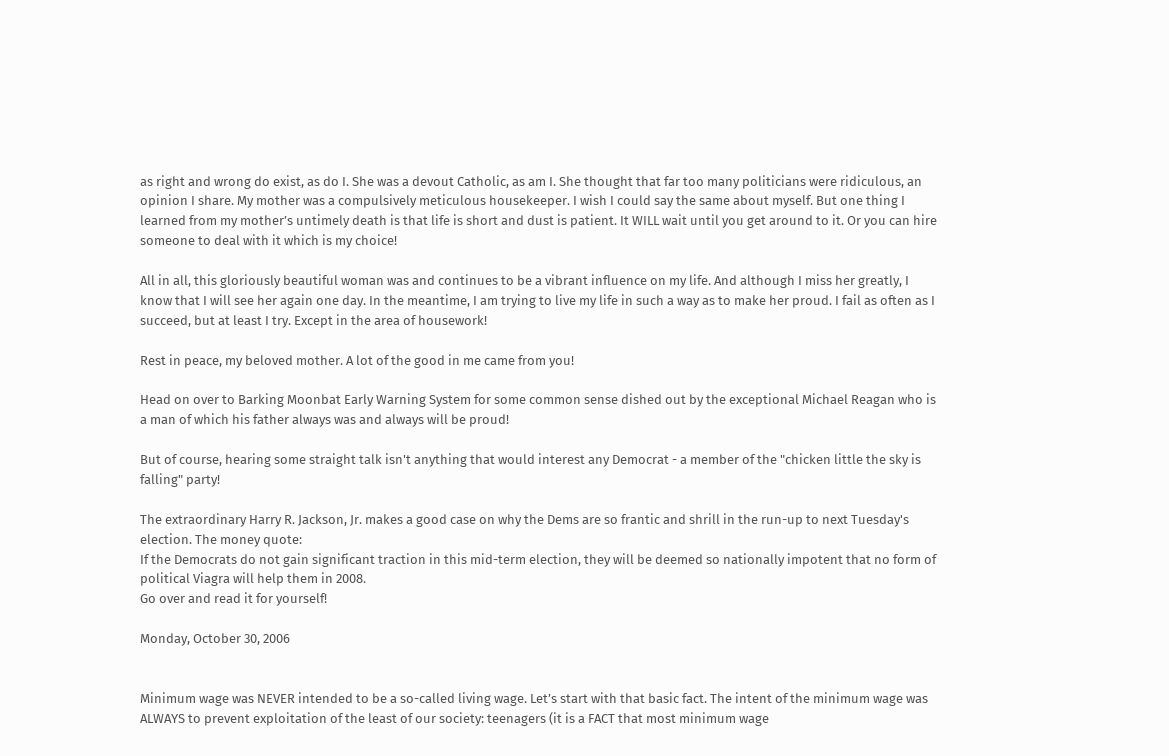as right and wrong do exist, as do I. She was a devout Catholic, as am I. She thought that far too many politicians were ridiculous, an opinion I share. My mother was a compulsively meticulous housekeeper. I wish I could say the same about myself. But one thing I learned from my mother’s untimely death is that life is short and dust is patient. It WILL wait until you get around to it. Or you can hire someone to deal with it which is my choice!

All in all, this gloriously beautiful woman was and continues to be a vibrant influence on my life. And although I miss her greatly, I know that I will see her again one day. In the meantime, I am trying to live my life in such a way as to make her proud. I fail as often as I succeed, but at least I try. Except in the area of housework!

Rest in peace, my beloved mother. A lot of the good in me came from you!

Head on over to Barking Moonbat Early Warning System for some common sense dished out by the exceptional Michael Reagan who is a man of which his father always was and always will be proud!

But of course, hearing some straight talk isn't anything that would interest any Democrat - a member of the "chicken little the sky is falling" party!

The extraordinary Harry R. Jackson, Jr. makes a good case on why the Dems are so frantic and shrill in the run-up to next Tuesday's election. The money quote:
If the Democrats do not gain significant traction in this mid-term election, they will be deemed so nationally impotent that no form of political Viagra will help them in 2008.
Go over and read it for yourself!

Monday, October 30, 2006


Minimum wage was NEVER intended to be a so-called living wage. Let’s start with that basic fact. The intent of the minimum wage was ALWAYS to prevent exploitation of the least of our society: teenagers (it is a FACT that most minimum wage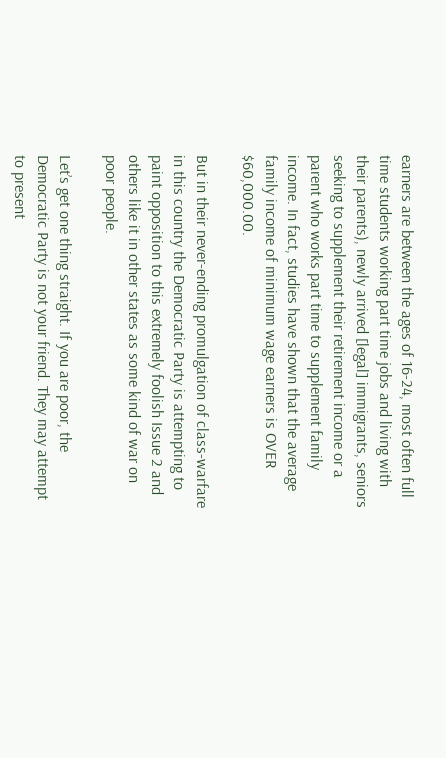earners are between the ages of 16-24, most often full time students working part time jobs and living with their parents), newly arrived [legal] immigrants, seniors seeking to supplement their retirement income or a parent who works part time to supplement family income. In fact, studies have shown that the average family income of minimum wage earners is OVER $60,000.00.

But in their never-ending promulgation of class-warfare in this country the Democratic Party is attempting to paint opposition to this extremely foolish Issue 2 and others like it in other states as some kind of war on poor people.

Let’s get one thing straight. If you are poor, the Democratic Party is not your friend. They may attempt to present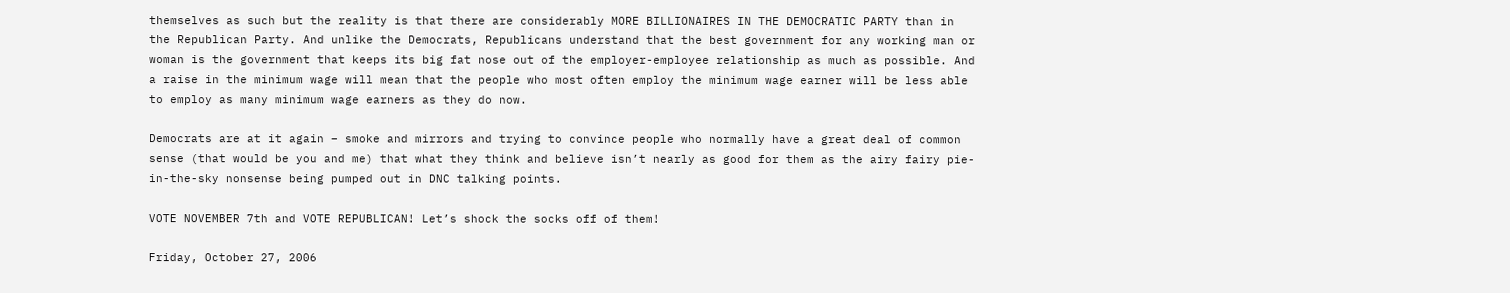themselves as such but the reality is that there are considerably MORE BILLIONAIRES IN THE DEMOCRATIC PARTY than in the Republican Party. And unlike the Democrats, Republicans understand that the best government for any working man or woman is the government that keeps its big fat nose out of the employer-employee relationship as much as possible. And a raise in the minimum wage will mean that the people who most often employ the minimum wage earner will be less able to employ as many minimum wage earners as they do now.

Democrats are at it again – smoke and mirrors and trying to convince people who normally have a great deal of common sense (that would be you and me) that what they think and believe isn’t nearly as good for them as the airy fairy pie-in-the-sky nonsense being pumped out in DNC talking points.

VOTE NOVEMBER 7th and VOTE REPUBLICAN! Let’s shock the socks off of them!

Friday, October 27, 2006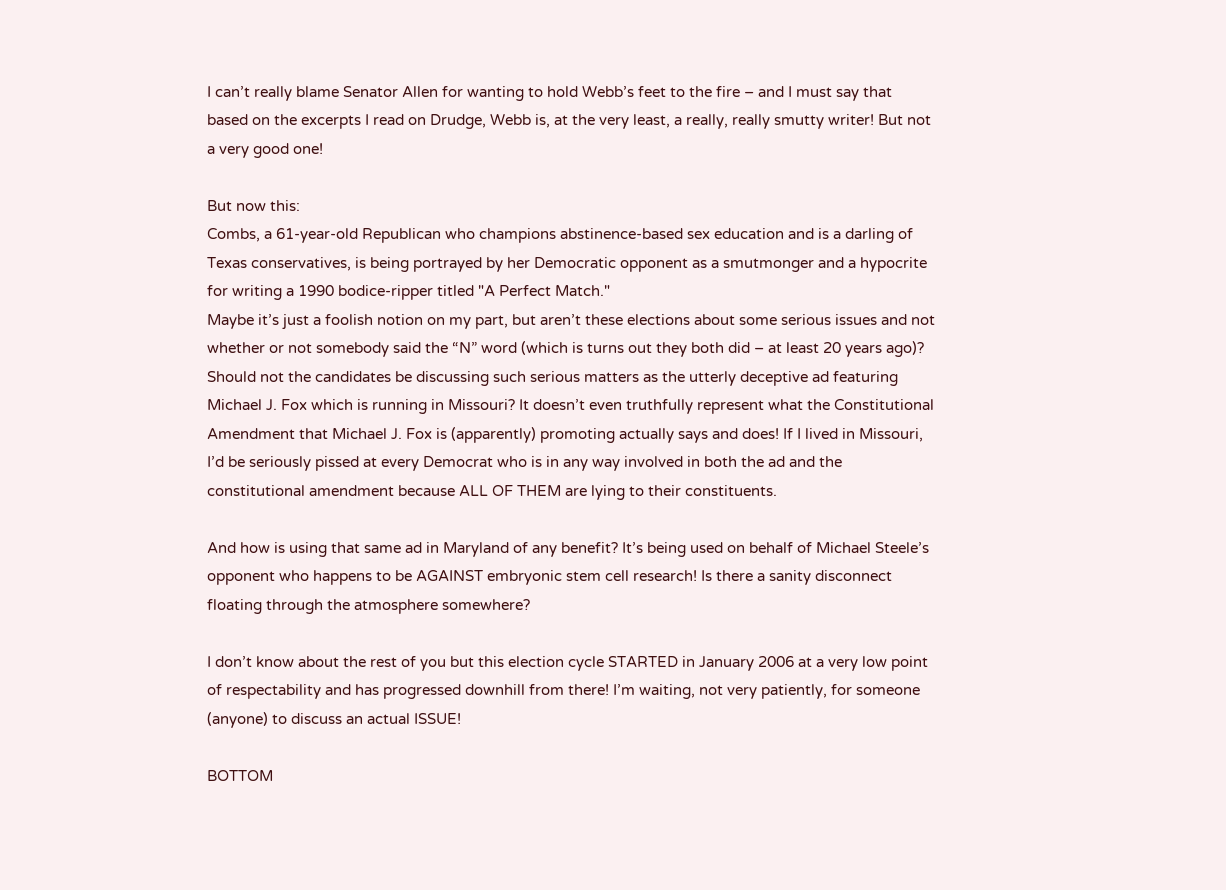I can’t really blame Senator Allen for wanting to hold Webb’s feet to the fire – and I must say that based on the excerpts I read on Drudge, Webb is, at the very least, a really, really smutty writer! But not a very good one!

But now this:
Combs, a 61-year-old Republican who champions abstinence-based sex education and is a darling of Texas conservatives, is being portrayed by her Democratic opponent as a smutmonger and a hypocrite for writing a 1990 bodice-ripper titled "A Perfect Match."
Maybe it’s just a foolish notion on my part, but aren’t these elections about some serious issues and not whether or not somebody said the “N” word (which is turns out they both did – at least 20 years ago)? Should not the candidates be discussing such serious matters as the utterly deceptive ad featuring Michael J. Fox which is running in Missouri? It doesn’t even truthfully represent what the Constitutional Amendment that Michael J. Fox is (apparently) promoting actually says and does! If I lived in Missouri, I’d be seriously pissed at every Democrat who is in any way involved in both the ad and the constitutional amendment because ALL OF THEM are lying to their constituents.

And how is using that same ad in Maryland of any benefit? It’s being used on behalf of Michael Steele’s opponent who happens to be AGAINST embryonic stem cell research! Is there a sanity disconnect floating through the atmosphere somewhere?

I don’t know about the rest of you but this election cycle STARTED in January 2006 at a very low point of respectability and has progressed downhill from there! I’m waiting, not very patiently, for someone (anyone) to discuss an actual ISSUE!

BOTTOM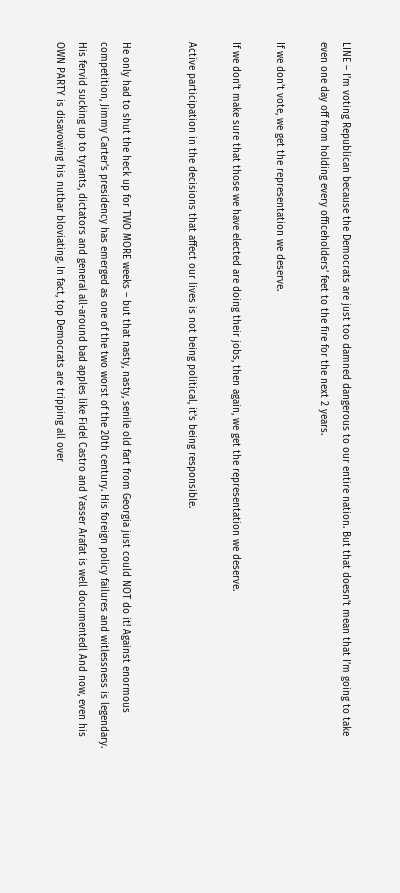LINE – I’m voting Republican because the Democrats are just too damned dangerous to our entire nation. But that doesn’t mean that I’m going to take even one day off from holding every officeholders’ feet to the fire for the next 2 years.

If we don’t vote, we get the representation we deserve.

If we don’t make sure that those we have elected are doing their jobs, then again, we get the representation we deserve.

Active participation in the decisions that affect our lives is not being political, it’s being responsible.


He only had to shut the heck up for TWO MORE weeks – but that nasty, nasty, senile old fart from Georgia just could NOT do it! Against enormous competition, Jimmy Carter’s presidency has emerged as one of the two worst of the 20th century. His foreign policy failures and witlessness is legendary. His fervid sucking up to tyrants, dictators and general all-around bad apples like Fidel Castro and Yasser Arafat is well documentedl And now, even his OWN PARTY is disavowing his nutbar bloviating. In fact, top Democrats are tripping all over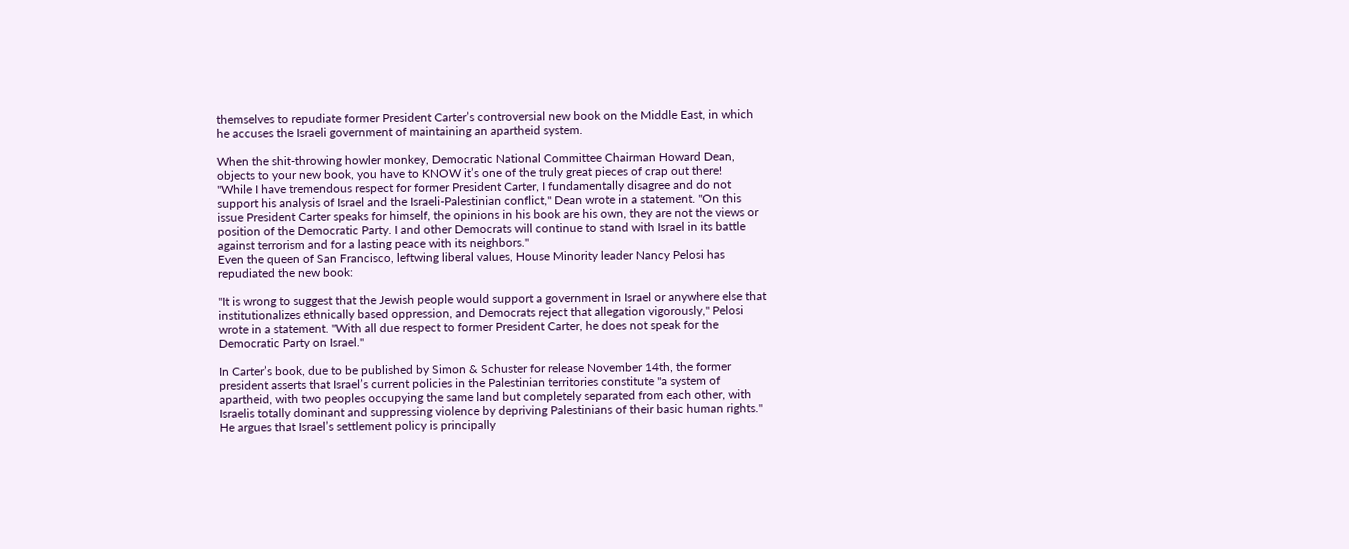themselves to repudiate former President Carter’s controversial new book on the Middle East, in which he accuses the Israeli government of maintaining an apartheid system.

When the shit-throwing howler monkey, Democratic National Committee Chairman Howard Dean, objects to your new book, you have to KNOW it’s one of the truly great pieces of crap out there!
"While I have tremendous respect for former President Carter, I fundamentally disagree and do not support his analysis of Israel and the Israeli-Palestinian conflict," Dean wrote in a statement. "On this issue President Carter speaks for himself, the opinions in his book are his own, they are not the views or position of the Democratic Party. I and other Democrats will continue to stand with Israel in its battle against terrorism and for a lasting peace with its neighbors."
Even the queen of San Francisco, leftwing liberal values, House Minority leader Nancy Pelosi has repudiated the new book:

"It is wrong to suggest that the Jewish people would support a government in Israel or anywhere else that institutionalizes ethnically based oppression, and Democrats reject that allegation vigorously," Pelosi wrote in a statement. "With all due respect to former President Carter, he does not speak for the Democratic Party on Israel."

In Carter’s book, due to be published by Simon & Schuster for release November 14th, the former president asserts that Israel’s current policies in the Palestinian territories constitute "a system of apartheid, with two peoples occupying the same land but completely separated from each other, with Israelis totally dominant and suppressing violence by depriving Palestinians of their basic human rights." He argues that Israel’s settlement policy is principally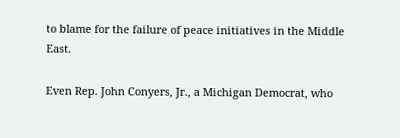to blame for the failure of peace initiatives in the Middle East.

Even Rep. John Conyers, Jr., a Michigan Democrat, who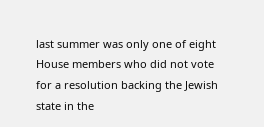last summer was only one of eight House members who did not vote for a resolution backing the Jewish state in the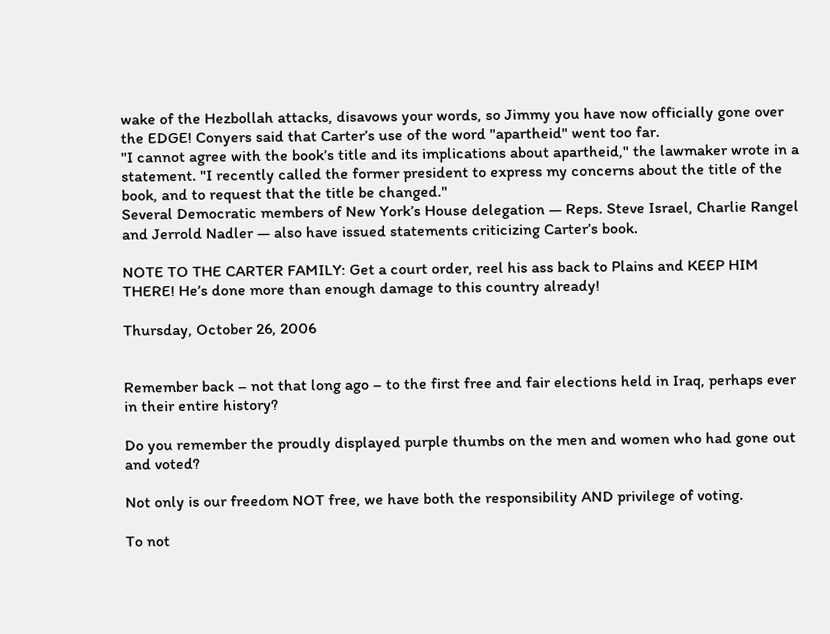wake of the Hezbollah attacks, disavows your words, so Jimmy you have now officially gone over the EDGE! Conyers said that Carter’s use of the word "apartheid" went too far.
"I cannot agree with the book’s title and its implications about apartheid," the lawmaker wrote in a statement. "I recently called the former president to express my concerns about the title of the book, and to request that the title be changed."
Several Democratic members of New York’s House delegation — Reps. Steve Israel, Charlie Rangel and Jerrold Nadler — also have issued statements criticizing Carter’s book.

NOTE TO THE CARTER FAMILY: Get a court order, reel his ass back to Plains and KEEP HIM THERE! He’s done more than enough damage to this country already!

Thursday, October 26, 2006


Remember back – not that long ago – to the first free and fair elections held in Iraq, perhaps ever in their entire history?

Do you remember the proudly displayed purple thumbs on the men and women who had gone out and voted?

Not only is our freedom NOT free, we have both the responsibility AND privilege of voting.

To not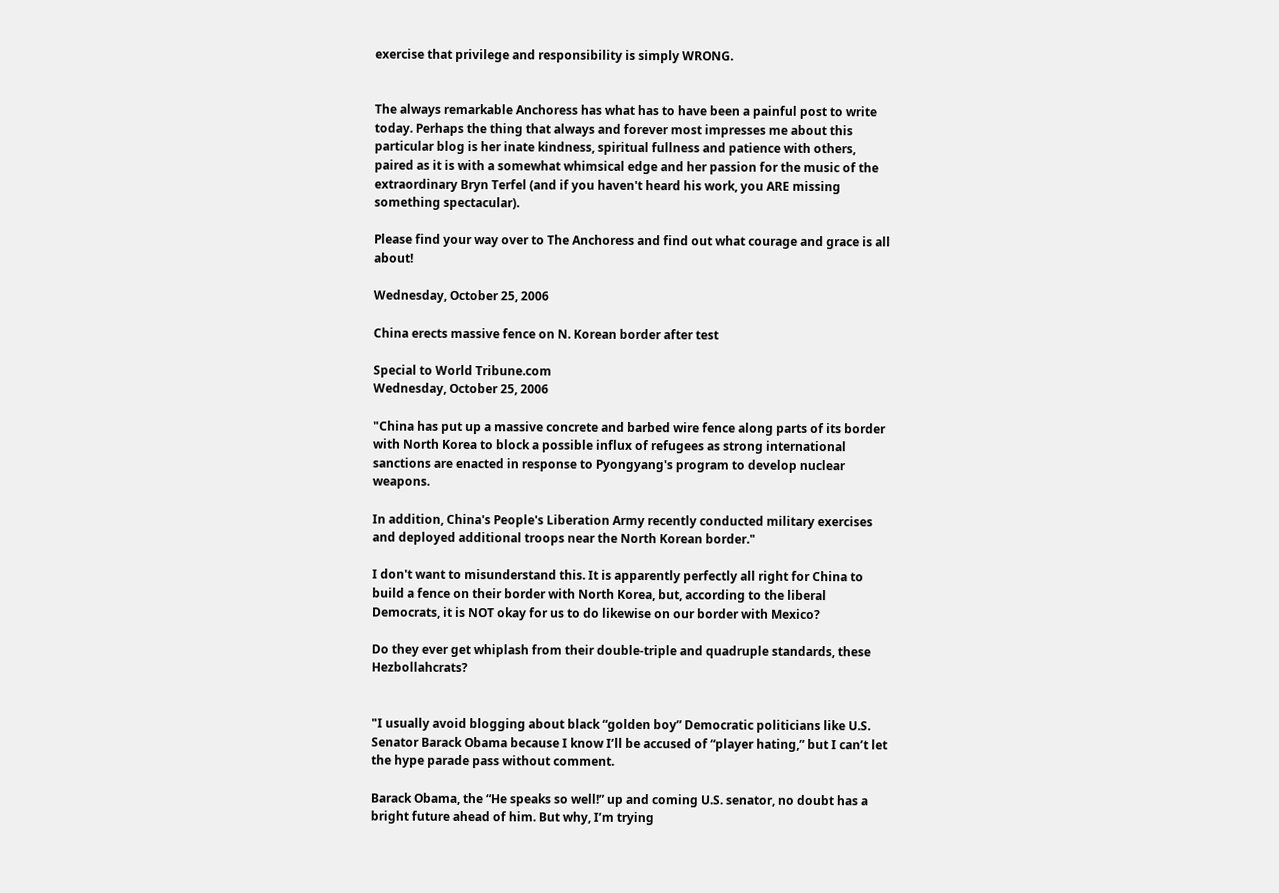exercise that privilege and responsibility is simply WRONG.


The always remarkable Anchoress has what has to have been a painful post to write today. Perhaps the thing that always and forever most impresses me about this particular blog is her inate kindness, spiritual fullness and patience with others, paired as it is with a somewhat whimsical edge and her passion for the music of the extraordinary Bryn Terfel (and if you haven't heard his work, you ARE missing something spectacular).

Please find your way over to The Anchoress and find out what courage and grace is all about!

Wednesday, October 25, 2006

China erects massive fence on N. Korean border after test

Special to World Tribune.com
Wednesday, October 25, 2006

"China has put up a massive concrete and barbed wire fence along parts of its border with North Korea to block a possible influx of refugees as strong international sanctions are enacted in response to Pyongyang's program to develop nuclear weapons.

In addition, China's People's Liberation Army recently conducted military exercises and deployed additional troops near the North Korean border."

I don't want to misunderstand this. It is apparently perfectly all right for China to build a fence on their border with North Korea, but, according to the liberal Democrats, it is NOT okay for us to do likewise on our border with Mexico?

Do they ever get whiplash from their double-triple and quadruple standards, these Hezbollahcrats?


"I usually avoid blogging about black “golden boy” Democratic politicians like U.S. Senator Barack Obama because I know I’ll be accused of “player hating,” but I can’t let the hype parade pass without comment.

Barack Obama, the “He speaks so well!” up and coming U.S. senator, no doubt has a bright future ahead of him. But why, I’m trying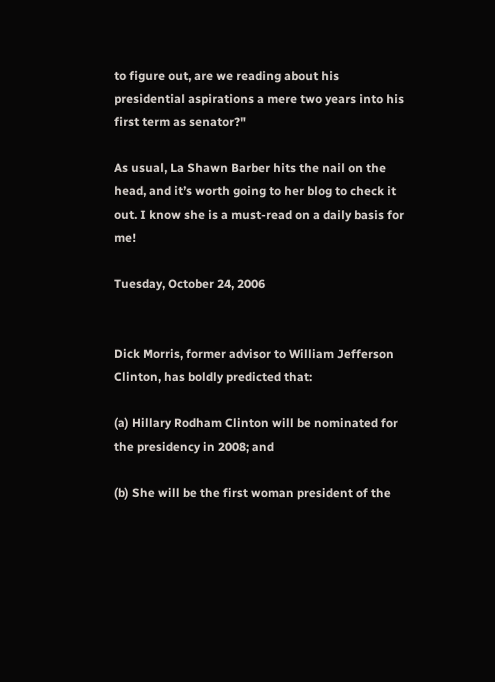to figure out, are we reading about his presidential aspirations a mere two years into his first term as senator?"

As usual, La Shawn Barber hits the nail on the head, and it’s worth going to her blog to check it out. I know she is a must-read on a daily basis for me!

Tuesday, October 24, 2006


Dick Morris, former advisor to William Jefferson Clinton, has boldly predicted that:

(a) Hillary Rodham Clinton will be nominated for the presidency in 2008; and

(b) She will be the first woman president of the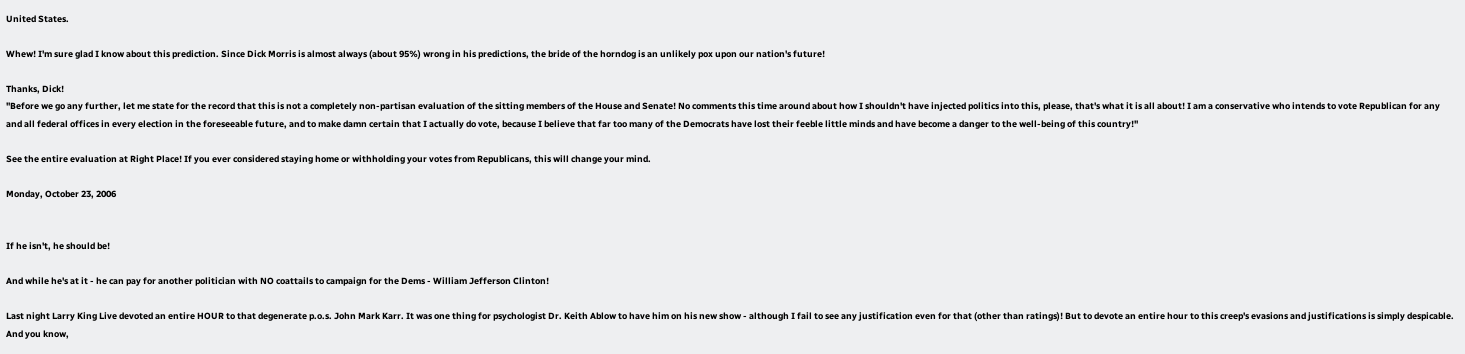United States.

Whew! I'm sure glad I know about this prediction. Since Dick Morris is almost always (about 95%) wrong in his predictions, the bride of the horndog is an unlikely pox upon our nation's future!

Thanks, Dick!
"Before we go any further, let me state for the record that this is not a completely non-partisan evaluation of the sitting members of the House and Senate! No comments this time around about how I shouldn't have injected politics into this, please, that's what it is all about! I am a conservative who intends to vote Republican for any and all federal offices in every election in the foreseeable future, and to make damn certain that I actually do vote, because I believe that far too many of the Democrats have lost their feeble little minds and have become a danger to the well-being of this country!"

See the entire evaluation at Right Place! If you ever considered staying home or withholding your votes from Republicans, this will change your mind.

Monday, October 23, 2006


If he isn't, he should be!

And while he's at it - he can pay for another politician with NO coattails to campaign for the Dems - William Jefferson Clinton!

Last night Larry King Live devoted an entire HOUR to that degenerate p.o.s. John Mark Karr. It was one thing for psychologist Dr. Keith Ablow to have him on his new show - although I fail to see any justification even for that (other than ratings)! But to devote an entire hour to this creep's evasions and justifications is simply despicable. And you know,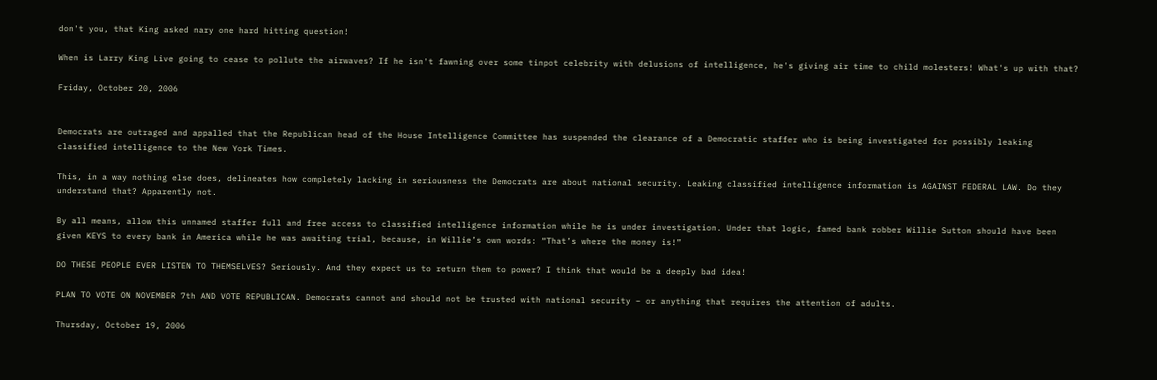don't you, that King asked nary one hard hitting question!

When is Larry King Live going to cease to pollute the airwaves? If he isn't fawning over some tinpot celebrity with delusions of intelligence, he's giving air time to child molesters! What's up with that?

Friday, October 20, 2006


Democrats are outraged and appalled that the Republican head of the House Intelligence Committee has suspended the clearance of a Democratic staffer who is being investigated for possibly leaking classified intelligence to the New York Times.

This, in a way nothing else does, delineates how completely lacking in seriousness the Democrats are about national security. Leaking classified intelligence information is AGAINST FEDERAL LAW. Do they understand that? Apparently not.

By all means, allow this unnamed staffer full and free access to classified intelligence information while he is under investigation. Under that logic, famed bank robber Willie Sutton should have been given KEYS to every bank in America while he was awaiting trial, because, in Willie’s own words: “That’s where the money is!”

DO THESE PEOPLE EVER LISTEN TO THEMSELVES? Seriously. And they expect us to return them to power? I think that would be a deeply bad idea!

PLAN TO VOTE ON NOVEMBER 7th AND VOTE REPUBLICAN. Democrats cannot and should not be trusted with national security – or anything that requires the attention of adults.

Thursday, October 19, 2006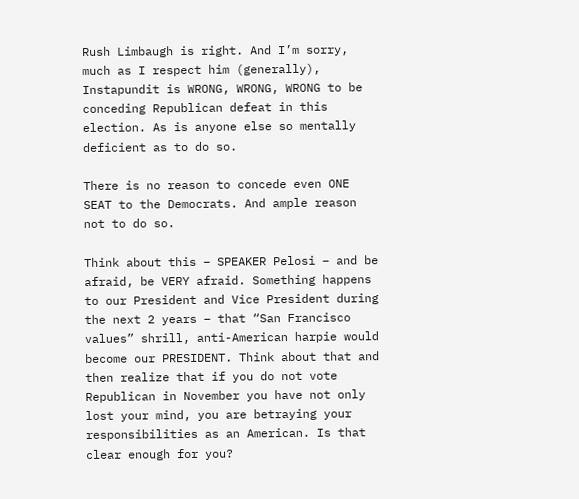Rush Limbaugh is right. And I’m sorry, much as I respect him (generally), Instapundit is WRONG, WRONG, WRONG to be conceding Republican defeat in this election. As is anyone else so mentally deficient as to do so.

There is no reason to concede even ONE SEAT to the Democrats. And ample reason not to do so.

Think about this – SPEAKER Pelosi – and be afraid, be VERY afraid. Something happens to our President and Vice President during the next 2 years – that “San Francisco values” shrill, anti-American harpie would become our PRESIDENT. Think about that and then realize that if you do not vote Republican in November you have not only lost your mind, you are betraying your responsibilities as an American. Is that clear enough for you?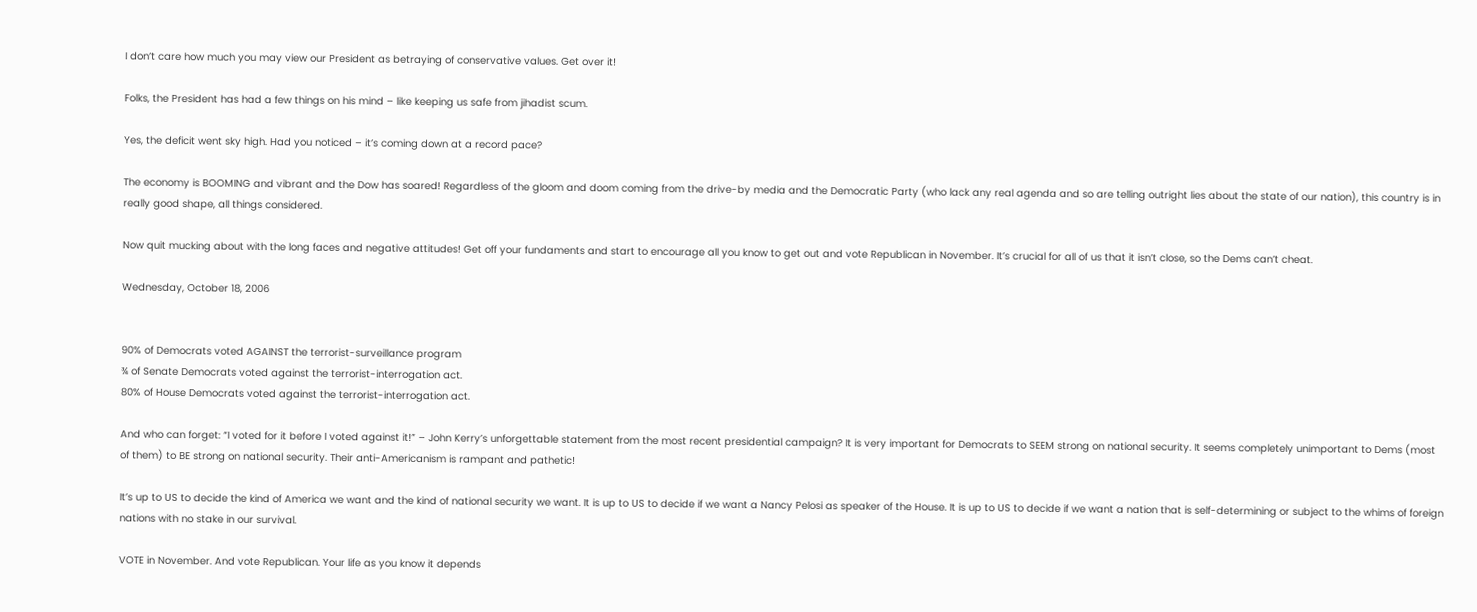I don’t care how much you may view our President as betraying of conservative values. Get over it!

Folks, the President has had a few things on his mind – like keeping us safe from jihadist scum.

Yes, the deficit went sky high. Had you noticed – it’s coming down at a record pace?

The economy is BOOMING and vibrant and the Dow has soared! Regardless of the gloom and doom coming from the drive-by media and the Democratic Party (who lack any real agenda and so are telling outright lies about the state of our nation), this country is in really good shape, all things considered.

Now quit mucking about with the long faces and negative attitudes! Get off your fundaments and start to encourage all you know to get out and vote Republican in November. It’s crucial for all of us that it isn’t close, so the Dems can’t cheat.

Wednesday, October 18, 2006


90% of Democrats voted AGAINST the terrorist-surveillance program
¾ of Senate Democrats voted against the terrorist-interrogation act.
80% of House Democrats voted against the terrorist-interrogation act.

And who can forget: “I voted for it before I voted against it!” – John Kerry’s unforgettable statement from the most recent presidential campaign? It is very important for Democrats to SEEM strong on national security. It seems completely unimportant to Dems (most of them) to BE strong on national security. Their anti-Americanism is rampant and pathetic!

It’s up to US to decide the kind of America we want and the kind of national security we want. It is up to US to decide if we want a Nancy Pelosi as speaker of the House. It is up to US to decide if we want a nation that is self-determining or subject to the whims of foreign nations with no stake in our survival.

VOTE in November. And vote Republican. Your life as you know it depends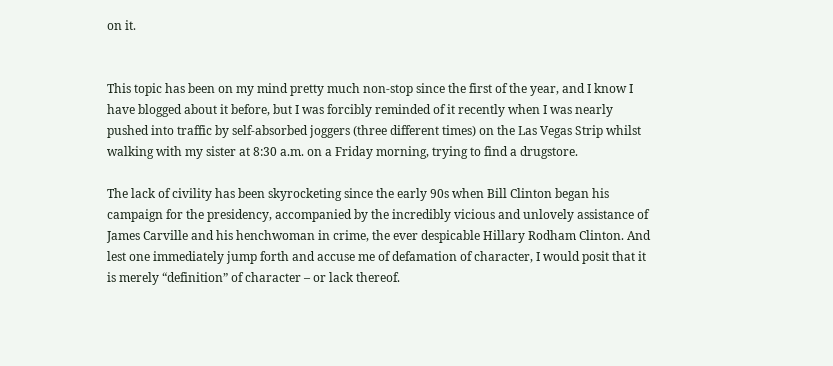on it.


This topic has been on my mind pretty much non-stop since the first of the year, and I know I have blogged about it before, but I was forcibly reminded of it recently when I was nearly pushed into traffic by self-absorbed joggers (three different times) on the Las Vegas Strip whilst walking with my sister at 8:30 a.m. on a Friday morning, trying to find a drugstore.

The lack of civility has been skyrocketing since the early 90s when Bill Clinton began his campaign for the presidency, accompanied by the incredibly vicious and unlovely assistance of James Carville and his henchwoman in crime, the ever despicable Hillary Rodham Clinton. And lest one immediately jump forth and accuse me of defamation of character, I would posit that it is merely “definition” of character – or lack thereof.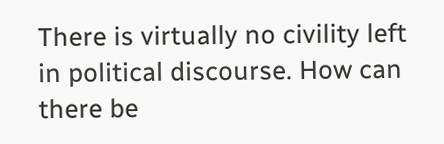There is virtually no civility left in political discourse. How can there be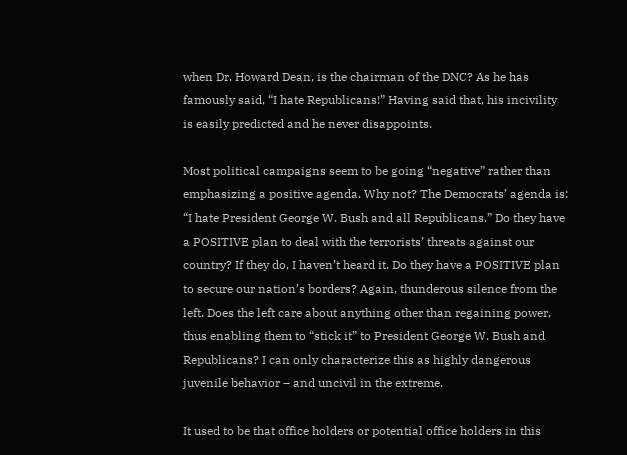when Dr. Howard Dean, is the chairman of the DNC? As he has famously said, “I hate Republicans!” Having said that, his incivility is easily predicted and he never disappoints.

Most political campaigns seem to be going “negative” rather than emphasizing a positive agenda. Why not? The Democrats’ agenda is: “I hate President George W. Bush and all Republicans.” Do they have a POSITIVE plan to deal with the terrorists’ threats against our country? If they do, I haven’t heard it. Do they have a POSITIVE plan to secure our nation’s borders? Again, thunderous silence from the left. Does the left care about anything other than regaining power, thus enabling them to “stick it” to President George W. Bush and Republicans? I can only characterize this as highly dangerous juvenile behavior – and uncivil in the extreme.

It used to be that office holders or potential office holders in this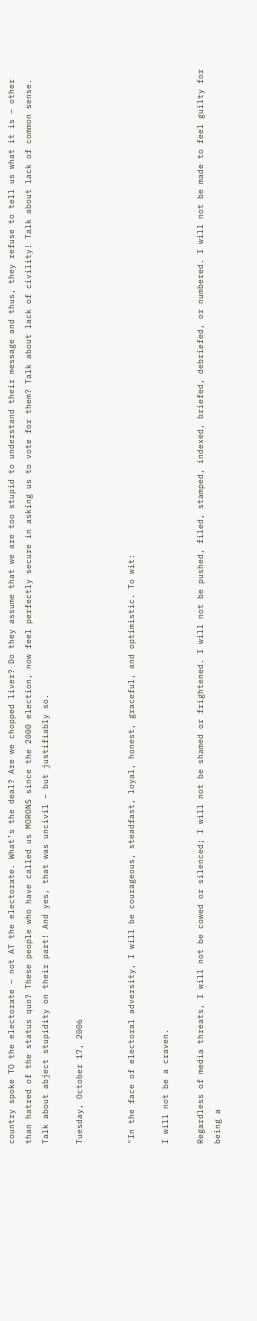country spoke TO the electorate – not AT the electorate. What’s the deal? Are we chopped liver? Do they assume that we are too stupid to understand their message and thus, they refuse to tell us what it is – other than hatred of the status quo? These people who have called us MORONS since the 2000 election, now feel perfectly secure in asking us to vote for them? Talk about lack of civility! Talk about lack of common sense. Talk about abject stupidity on their part! And yes, that was uncivil – but justifiably so.

Tuesday, October 17, 2006


"In the face of electoral adversity, I will be courageous, steadfast, loyal, honest, graceful, and optimistic. To wit:

I will not be a craven.

Regardless of media threats, I will not be cowed or silenced; I will not be shamed or frightened. I will not be pushed, filed, stamped, indexed, briefed, debriefed, or numbered. I will not be made to feel guilty for being a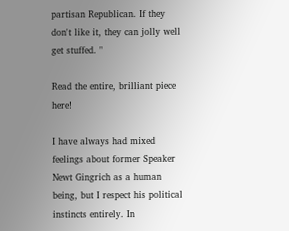partisan Republican. If they don't like it, they can jolly well get stuffed. "

Read the entire, brilliant piece here!

I have always had mixed feelings about former Speaker Newt Gingrich as a human being, but I respect his political instincts entirely. In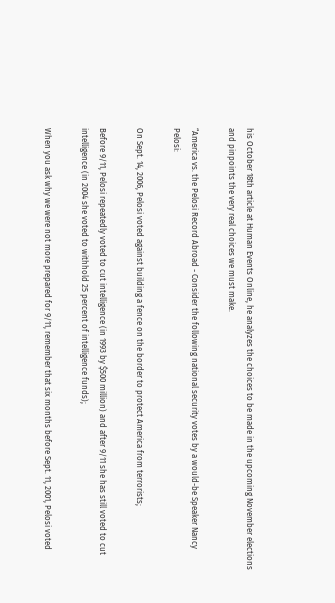his October 18th article at Human Events Online, he analyzes the choices to be made in the upcoming November elections and pinpoints the very real choices we must make.

“America vs. the Pelosi Record Abroad - Consider the following national security votes by a would-be Speaker Nancy Pelosi:

On Sept. 14, 2006, Pelosi voted against building a fence on the border to protect America from terrorists;

Before 9/11, Pelosi repeatedly voted to cut intelligence (in 1993 by $500 million) and after 9/11 she has still voted to cut intelligence (in 2004 she voted to withhold 25 percent of intelligence funds);

When you ask why we were not more prepared for 9/11, remember that six months before Sept. 11, 2001, Pelosi voted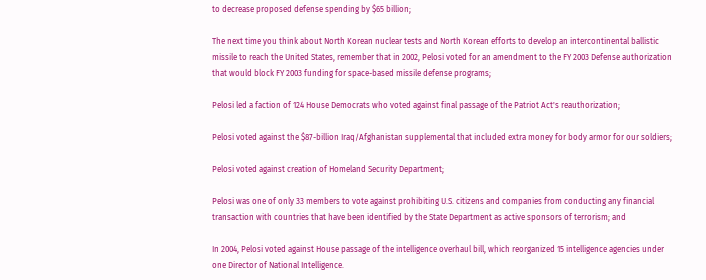to decrease proposed defense spending by $65 billion;

The next time you think about North Korean nuclear tests and North Korean efforts to develop an intercontinental ballistic missile to reach the United States, remember that in 2002, Pelosi voted for an amendment to the FY 2003 Defense authorization that would block FY 2003 funding for space-based missile defense programs;

Pelosi led a faction of 124 House Democrats who voted against final passage of the Patriot Act's reauthorization;

Pelosi voted against the $87-billion Iraq/Afghanistan supplemental that included extra money for body armor for our soldiers;

Pelosi voted against creation of Homeland Security Department;

Pelosi was one of only 33 members to vote against prohibiting U.S. citizens and companies from conducting any financial transaction with countries that have been identified by the State Department as active sponsors of terrorism; and

In 2004, Pelosi voted against House passage of the intelligence overhaul bill, which reorganized 15 intelligence agencies under one Director of National Intelligence.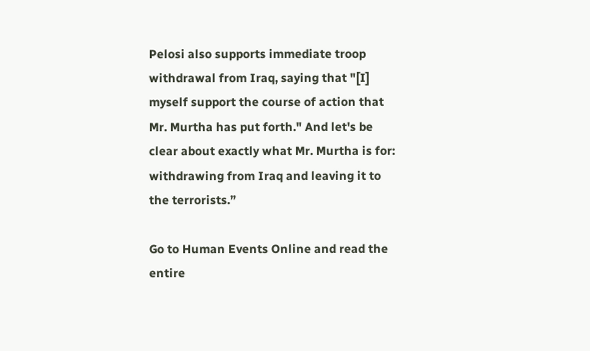Pelosi also supports immediate troop withdrawal from Iraq, saying that "[I] myself support the course of action that Mr. Murtha has put forth." And let's be clear about exactly what Mr. Murtha is for: withdrawing from Iraq and leaving it to the terrorists.”

Go to Human Events Online and read the entire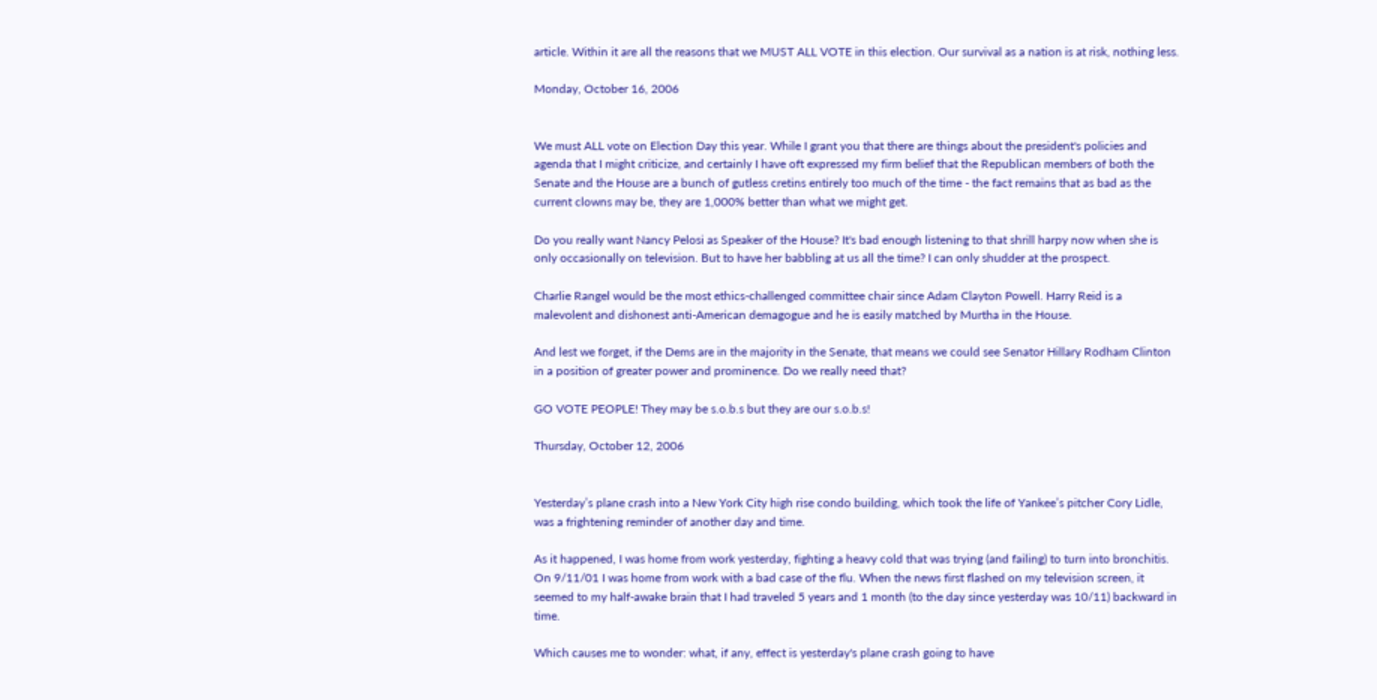article. Within it are all the reasons that we MUST ALL VOTE in this election. Our survival as a nation is at risk, nothing less.

Monday, October 16, 2006


We must ALL vote on Election Day this year. While I grant you that there are things about the president's policies and agenda that I might criticize, and certainly I have oft expressed my firm belief that the Republican members of both the Senate and the House are a bunch of gutless cretins entirely too much of the time - the fact remains that as bad as the current clowns may be, they are 1,000% better than what we might get.

Do you really want Nancy Pelosi as Speaker of the House? It's bad enough listening to that shrill harpy now when she is only occasionally on television. But to have her babbling at us all the time? I can only shudder at the prospect.

Charlie Rangel would be the most ethics-challenged committee chair since Adam Clayton Powell. Harry Reid is a malevolent and dishonest anti-American demagogue and he is easily matched by Murtha in the House.

And lest we forget, if the Dems are in the majority in the Senate, that means we could see Senator Hillary Rodham Clinton in a position of greater power and prominence. Do we really need that?

GO VOTE PEOPLE! They may be s.o.b.s but they are our s.o.b.s!

Thursday, October 12, 2006


Yesterday’s plane crash into a New York City high rise condo building, which took the life of Yankee’s pitcher Cory Lidle, was a frightening reminder of another day and time.

As it happened, I was home from work yesterday, fighting a heavy cold that was trying (and failing) to turn into bronchitis. On 9/11/01 I was home from work with a bad case of the flu. When the news first flashed on my television screen, it seemed to my half-awake brain that I had traveled 5 years and 1 month (to the day since yesterday was 10/11) backward in time.

Which causes me to wonder: what, if any, effect is yesterday's plane crash going to have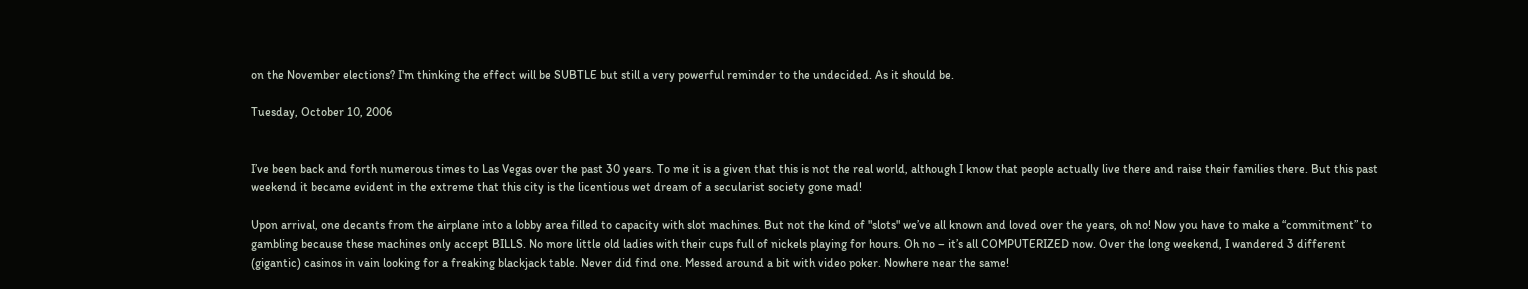on the November elections? I'm thinking the effect will be SUBTLE but still a very powerful reminder to the undecided. As it should be.

Tuesday, October 10, 2006


I’ve been back and forth numerous times to Las Vegas over the past 30 years. To me it is a given that this is not the real world, although I know that people actually live there and raise their families there. But this past weekend it became evident in the extreme that this city is the licentious wet dream of a secularist society gone mad!

Upon arrival, one decants from the airplane into a lobby area filled to capacity with slot machines. But not the kind of "slots" we’ve all known and loved over the years, oh no! Now you have to make a “commitment” to gambling because these machines only accept BILLS. No more little old ladies with their cups full of nickels playing for hours. Oh no – it’s all COMPUTERIZED now. Over the long weekend, I wandered 3 different (gigantic) casinos in vain looking for a freaking blackjack table. Never did find one. Messed around a bit with video poker. Nowhere near the same!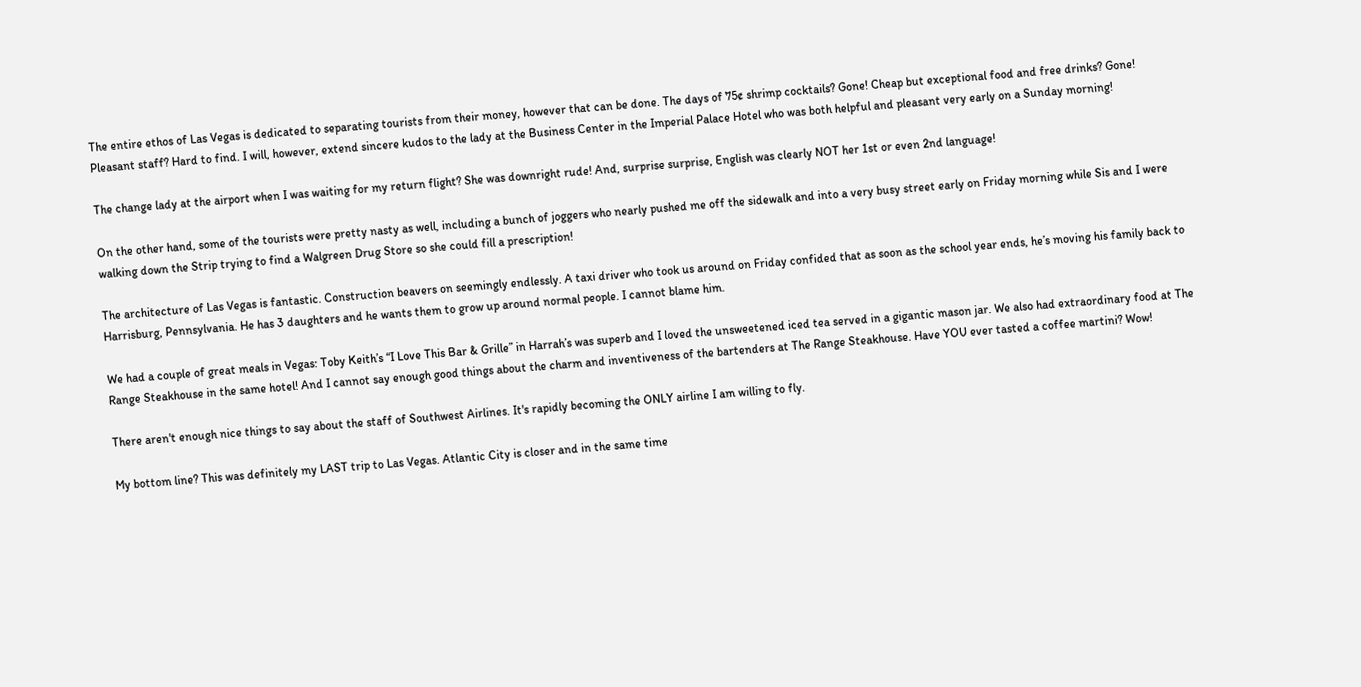The entire ethos of Las Vegas is dedicated to separating tourists from their money, however that can be done. The days of 75¢ shrimp cocktails? Gone! Cheap but exceptional food and free drinks? Gone! Pleasant staff? Hard to find. I will, however, extend sincere kudos to the lady at the Business Center in the Imperial Palace Hotel who was both helpful and pleasant very early on a Sunday morning!

The change lady at the airport when I was waiting for my return flight? She was downright rude! And, surprise surprise, English was clearly NOT her 1st or even 2nd language!

On the other hand, some of the tourists were pretty nasty as well, including a bunch of joggers who nearly pushed me off the sidewalk and into a very busy street early on Friday morning while Sis and I were walking down the Strip trying to find a Walgreen Drug Store so she could fill a prescription!

The architecture of Las Vegas is fantastic. Construction beavers on seemingly endlessly. A taxi driver who took us around on Friday confided that as soon as the school year ends, he’s moving his family back to Harrisburg, Pennsylvania. He has 3 daughters and he wants them to grow up around normal people. I cannot blame him.

We had a couple of great meals in Vegas: Toby Keith’s “I Love This Bar & Grille” in Harrah’s was superb and I loved the unsweetened iced tea served in a gigantic mason jar. We also had extraordinary food at The Range Steakhouse in the same hotel! And I cannot say enough good things about the charm and inventiveness of the bartenders at The Range Steakhouse. Have YOU ever tasted a coffee martini? Wow!

There aren't enough nice things to say about the staff of Southwest Airlines. It's rapidly becoming the ONLY airline I am willing to fly.

My bottom line? This was definitely my LAST trip to Las Vegas. Atlantic City is closer and in the same time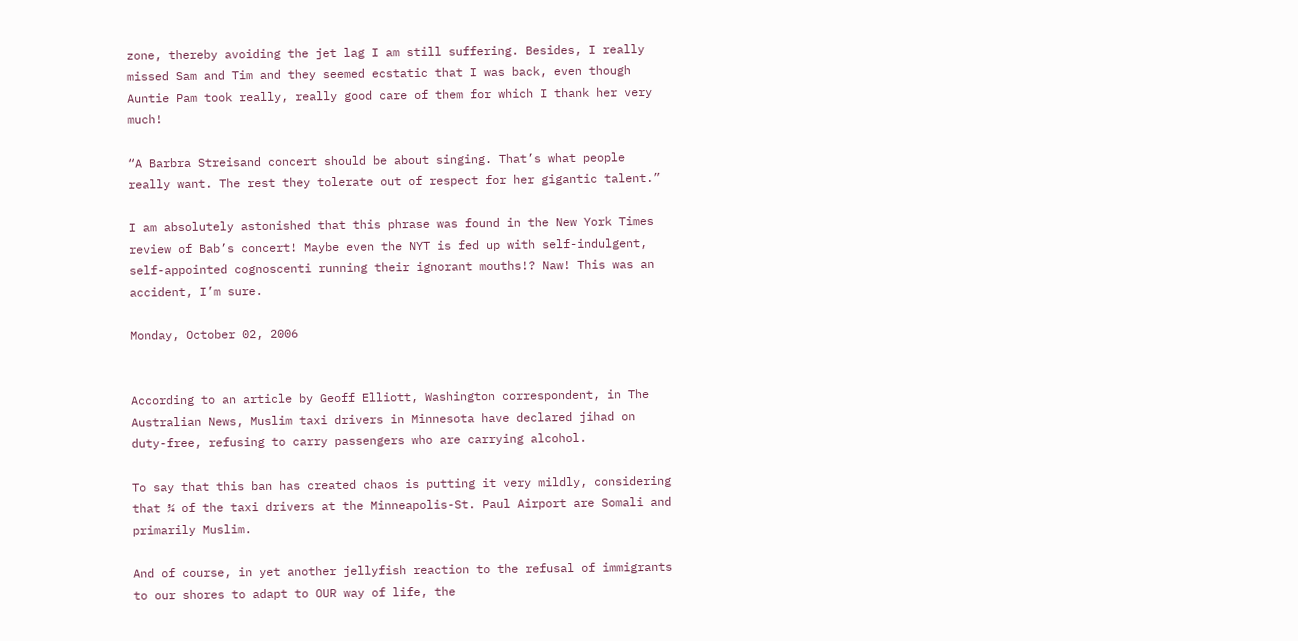zone, thereby avoiding the jet lag I am still suffering. Besides, I really missed Sam and Tim and they seemed ecstatic that I was back, even though Auntie Pam took really, really good care of them for which I thank her very much!

“A Barbra Streisand concert should be about singing. That’s what people really want. The rest they tolerate out of respect for her gigantic talent.”

I am absolutely astonished that this phrase was found in the New York Times review of Bab’s concert! Maybe even the NYT is fed up with self-indulgent, self-appointed cognoscenti running their ignorant mouths!? Naw! This was an accident, I’m sure.

Monday, October 02, 2006


According to an article by Geoff Elliott, Washington correspondent, in The Australian News, Muslim taxi drivers in Minnesota have declared jihad on duty-free, refusing to carry passengers who are carrying alcohol.

To say that this ban has created chaos is putting it very mildly, considering that ¾ of the taxi drivers at the Minneapolis-St. Paul Airport are Somali and primarily Muslim.

And of course, in yet another jellyfish reaction to the refusal of immigrants to our shores to adapt to OUR way of life, the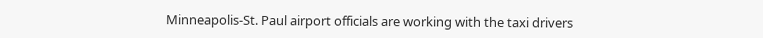Minneapolis-St. Paul airport officials are working with the taxi drivers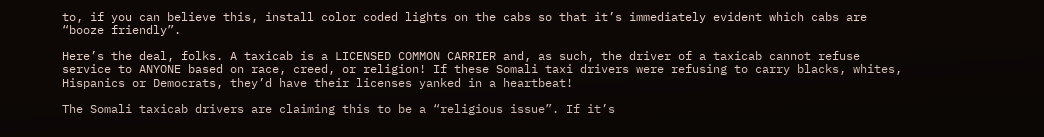to, if you can believe this, install color coded lights on the cabs so that it’s immediately evident which cabs are “booze friendly”.

Here’s the deal, folks. A taxicab is a LICENSED COMMON CARRIER and, as such, the driver of a taxicab cannot refuse service to ANYONE based on race, creed, or religion! If these Somali taxi drivers were refusing to carry blacks, whites, Hispanics or Democrats, they’d have their licenses yanked in a heartbeat!

The Somali taxicab drivers are claiming this to be a “religious issue”. If it’s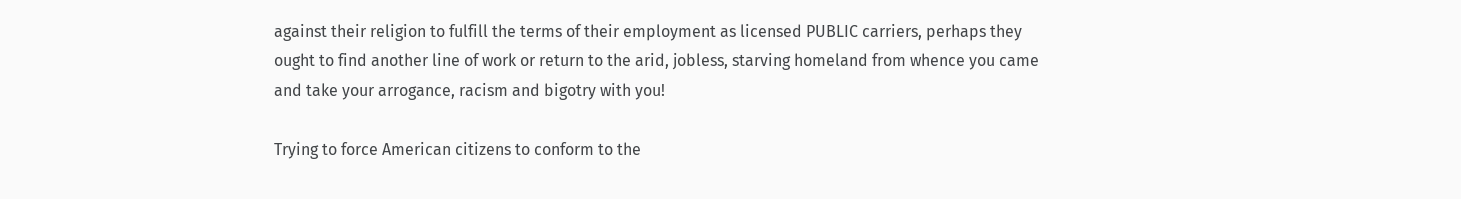against their religion to fulfill the terms of their employment as licensed PUBLIC carriers, perhaps they ought to find another line of work or return to the arid, jobless, starving homeland from whence you came and take your arrogance, racism and bigotry with you!

Trying to force American citizens to conform to the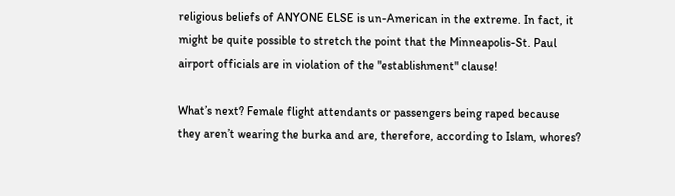religious beliefs of ANYONE ELSE is un-American in the extreme. In fact, it might be quite possible to stretch the point that the Minneapolis-St. Paul airport officials are in violation of the "establishment" clause!

What’s next? Female flight attendants or passengers being raped because they aren’t wearing the burka and are, therefore, according to Islam, whores?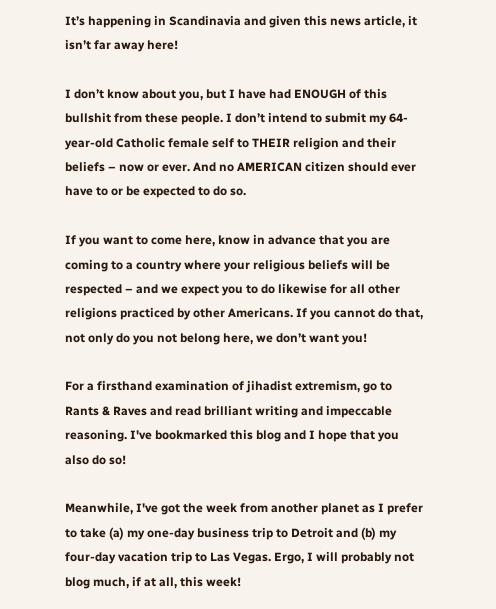It’s happening in Scandinavia and given this news article, it isn’t far away here!

I don’t know about you, but I have had ENOUGH of this bullshit from these people. I don’t intend to submit my 64-year-old Catholic female self to THEIR religion and their beliefs – now or ever. And no AMERICAN citizen should ever have to or be expected to do so.

If you want to come here, know in advance that you are coming to a country where your religious beliefs will be respected – and we expect you to do likewise for all other religions practiced by other Americans. If you cannot do that, not only do you not belong here, we don’t want you!

For a firsthand examination of jihadist extremism, go to Rants & Raves and read brilliant writing and impeccable reasoning. I've bookmarked this blog and I hope that you also do so!

Meanwhile, I've got the week from another planet as I prefer to take (a) my one-day business trip to Detroit and (b) my four-day vacation trip to Las Vegas. Ergo, I will probably not blog much, if at all, this week!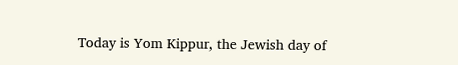Today is Yom Kippur, the Jewish day of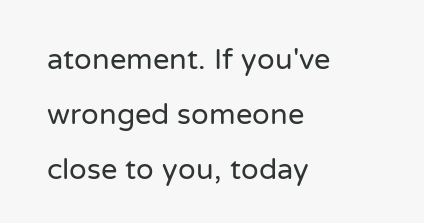atonement. If you've wronged someone close to you, today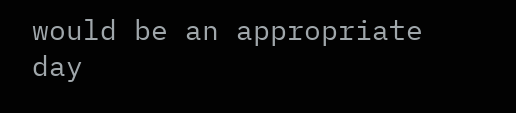would be an appropriate day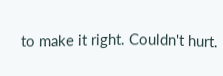to make it right. Couldn't hurt.